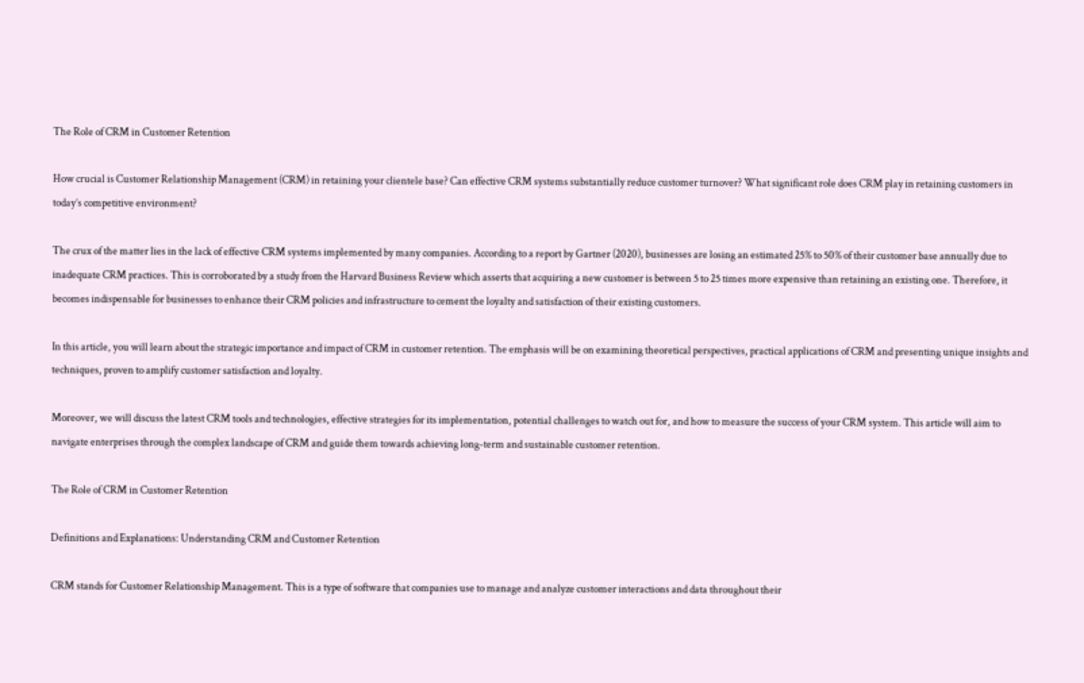The Role of CRM in Customer Retention

How crucial is Customer Relationship Management (CRM) in retaining your clientele base? Can effective CRM systems substantially reduce customer turnover? What significant role does CRM play in retaining customers in today’s competitive environment?

The crux of the matter lies in the lack of effective CRM systems implemented by many companies. According to a report by Gartner (2020), businesses are losing an estimated 25% to 50% of their customer base annually due to inadequate CRM practices. This is corroborated by a study from the Harvard Business Review which asserts that acquiring a new customer is between 5 to 25 times more expensive than retaining an existing one. Therefore, it becomes indispensable for businesses to enhance their CRM policies and infrastructure to cement the loyalty and satisfaction of their existing customers.

In this article, you will learn about the strategic importance and impact of CRM in customer retention. The emphasis will be on examining theoretical perspectives, practical applications of CRM and presenting unique insights and techniques, proven to amplify customer satisfaction and loyalty.

Moreover, we will discuss the latest CRM tools and technologies, effective strategies for its implementation, potential challenges to watch out for, and how to measure the success of your CRM system. This article will aim to navigate enterprises through the complex landscape of CRM and guide them towards achieving long-term and sustainable customer retention.

The Role of CRM in Customer Retention

Definitions and Explanations: Understanding CRM and Customer Retention

CRM stands for Customer Relationship Management. This is a type of software that companies use to manage and analyze customer interactions and data throughout their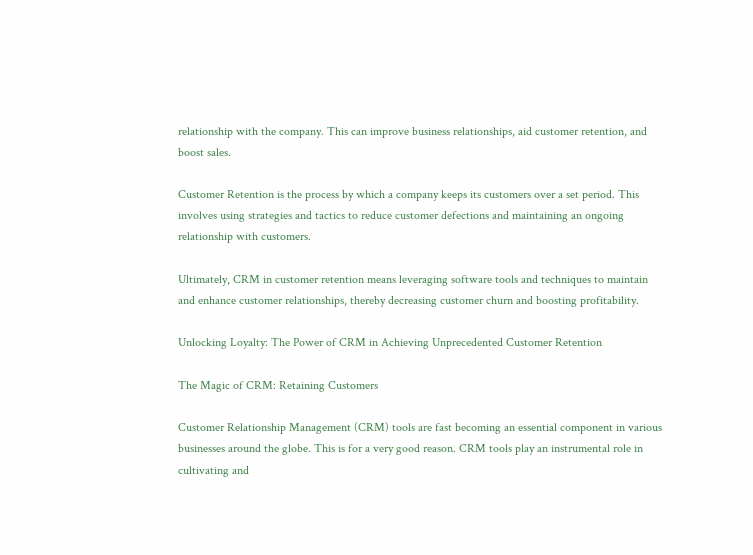relationship with the company. This can improve business relationships, aid customer retention, and boost sales.

Customer Retention is the process by which a company keeps its customers over a set period. This involves using strategies and tactics to reduce customer defections and maintaining an ongoing relationship with customers.

Ultimately, CRM in customer retention means leveraging software tools and techniques to maintain and enhance customer relationships, thereby decreasing customer churn and boosting profitability.

Unlocking Loyalty: The Power of CRM in Achieving Unprecedented Customer Retention

The Magic of CRM: Retaining Customers

Customer Relationship Management (CRM) tools are fast becoming an essential component in various businesses around the globe. This is for a very good reason. CRM tools play an instrumental role in cultivating and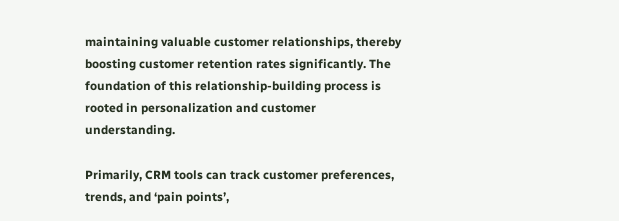maintaining valuable customer relationships, thereby boosting customer retention rates significantly. The foundation of this relationship-building process is rooted in personalization and customer understanding.

Primarily, CRM tools can track customer preferences, trends, and ‘pain points’,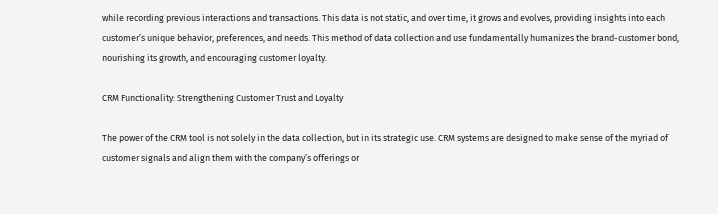while recording previous interactions and transactions. This data is not static, and over time, it grows and evolves, providing insights into each customer’s unique behavior, preferences, and needs. This method of data collection and use fundamentally humanizes the brand-customer bond, nourishing its growth, and encouraging customer loyalty.

CRM Functionality: Strengthening Customer Trust and Loyalty

The power of the CRM tool is not solely in the data collection, but in its strategic use. CRM systems are designed to make sense of the myriad of customer signals and align them with the company’s offerings or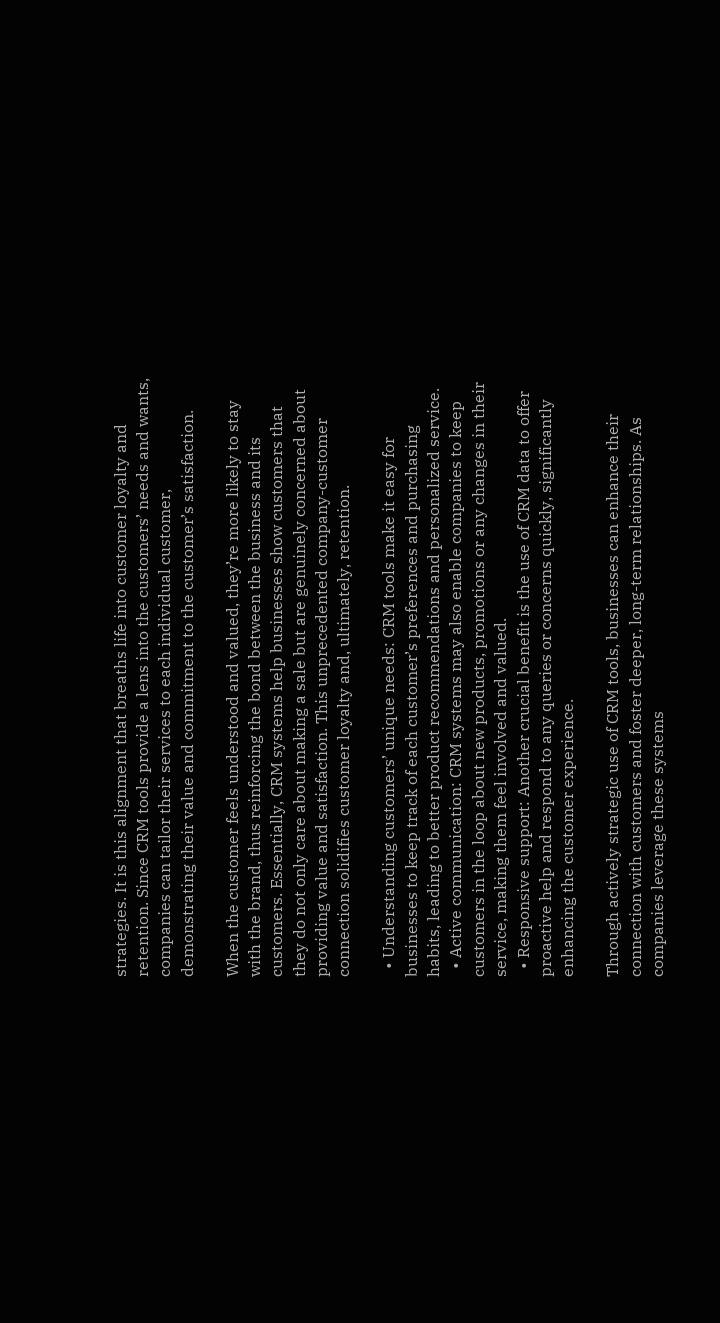strategies. It is this alignment that breaths life into customer loyalty and retention. Since CRM tools provide a lens into the customers’ needs and wants, companies can tailor their services to each individual customer, demonstrating their value and commitment to the customer’s satisfaction.

When the customer feels understood and valued, they’re more likely to stay with the brand, thus reinforcing the bond between the business and its customers. Essentially, CRM systems help businesses show customers that they do not only care about making a sale but are genuinely concerned about providing value and satisfaction. This unprecedented company-customer connection solidifies customer loyalty and, ultimately, retention.

  • Understanding customers’ unique needs: CRM tools make it easy for businesses to keep track of each customer’s preferences and purchasing habits, leading to better product recommendations and personalized service.
  • Active communication: CRM systems may also enable companies to keep customers in the loop about new products, promotions or any changes in their service, making them feel involved and valued.
  • Responsive support: Another crucial benefit is the use of CRM data to offer proactive help and respond to any queries or concerns quickly, significantly enhancing the customer experience.

Through actively strategic use of CRM tools, businesses can enhance their connection with customers and foster deeper, long-term relationships. As companies leverage these systems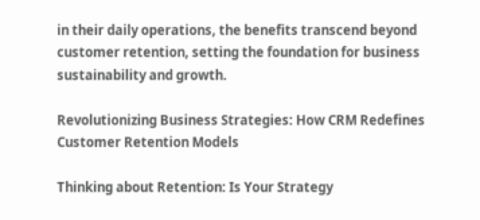in their daily operations, the benefits transcend beyond customer retention, setting the foundation for business sustainability and growth.

Revolutionizing Business Strategies: How CRM Redefines Customer Retention Models

Thinking about Retention: Is Your Strategy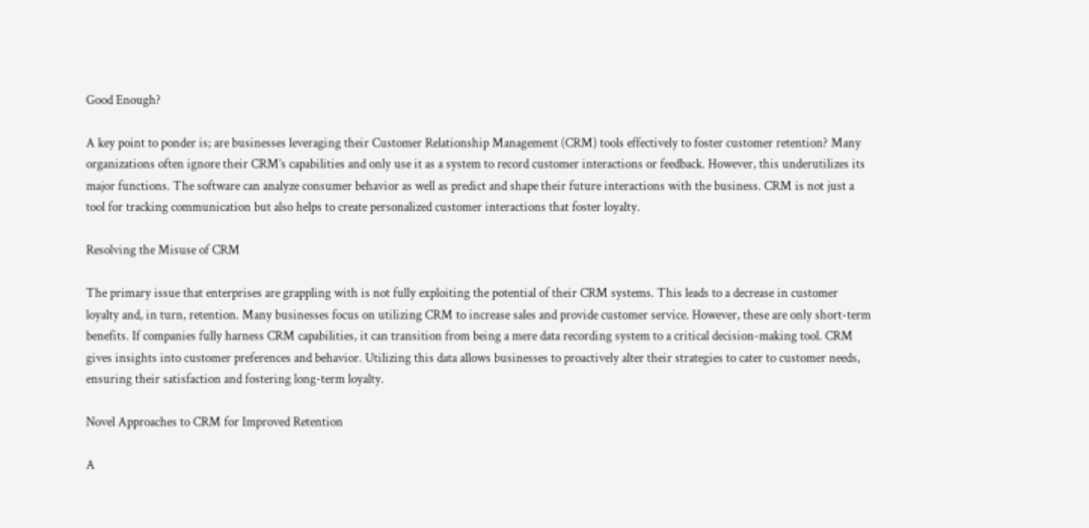Good Enough?

A key point to ponder is; are businesses leveraging their Customer Relationship Management (CRM) tools effectively to foster customer retention? Many organizations often ignore their CRM’s capabilities and only use it as a system to record customer interactions or feedback. However, this underutilizes its major functions. The software can analyze consumer behavior as well as predict and shape their future interactions with the business. CRM is not just a tool for tracking communication but also helps to create personalized customer interactions that foster loyalty.

Resolving the Misuse of CRM

The primary issue that enterprises are grappling with is not fully exploiting the potential of their CRM systems. This leads to a decrease in customer loyalty and, in turn, retention. Many businesses focus on utilizing CRM to increase sales and provide customer service. However, these are only short-term benefits. If companies fully harness CRM capabilities, it can transition from being a mere data recording system to a critical decision-making tool. CRM gives insights into customer preferences and behavior. Utilizing this data allows businesses to proactively alter their strategies to cater to customer needs, ensuring their satisfaction and fostering long-term loyalty.

Novel Approaches to CRM for Improved Retention

A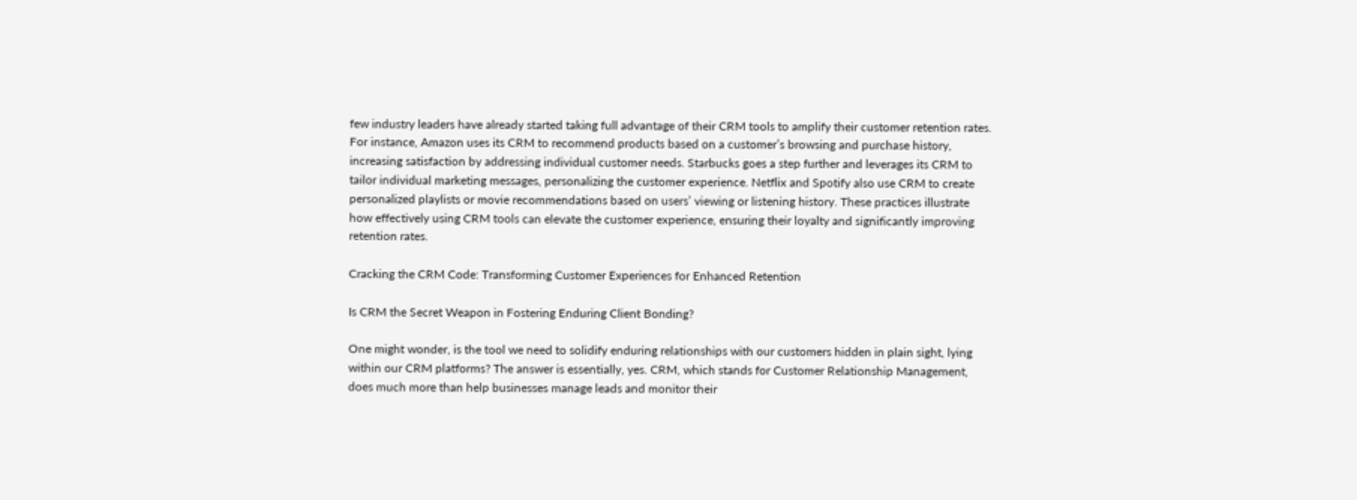few industry leaders have already started taking full advantage of their CRM tools to amplify their customer retention rates. For instance, Amazon uses its CRM to recommend products based on a customer’s browsing and purchase history, increasing satisfaction by addressing individual customer needs. Starbucks goes a step further and leverages its CRM to tailor individual marketing messages, personalizing the customer experience. Netflix and Spotify also use CRM to create personalized playlists or movie recommendations based on users’ viewing or listening history. These practices illustrate how effectively using CRM tools can elevate the customer experience, ensuring their loyalty and significantly improving retention rates.

Cracking the CRM Code: Transforming Customer Experiences for Enhanced Retention

Is CRM the Secret Weapon in Fostering Enduring Client Bonding?

One might wonder, is the tool we need to solidify enduring relationships with our customers hidden in plain sight, lying within our CRM platforms? The answer is essentially, yes. CRM, which stands for Customer Relationship Management, does much more than help businesses manage leads and monitor their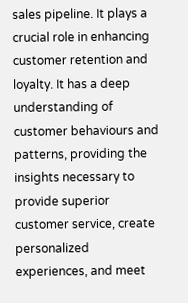sales pipeline. It plays a crucial role in enhancing customer retention and loyalty. It has a deep understanding of customer behaviours and patterns, providing the insights necessary to provide superior customer service, create personalized experiences, and meet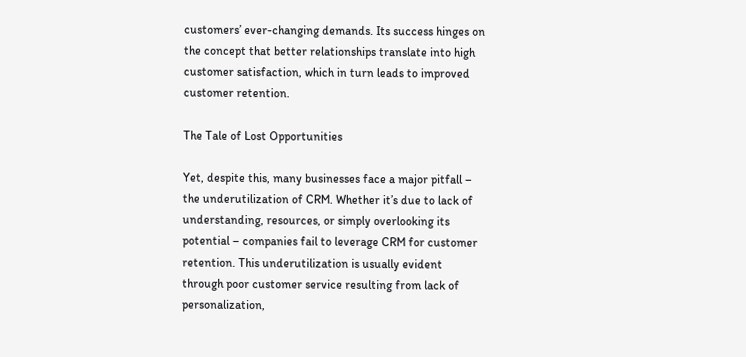customers’ ever-changing demands. Its success hinges on the concept that better relationships translate into high customer satisfaction, which in turn leads to improved customer retention.

The Tale of Lost Opportunities

Yet, despite this, many businesses face a major pitfall – the underutilization of CRM. Whether it’s due to lack of understanding, resources, or simply overlooking its potential – companies fail to leverage CRM for customer retention. This underutilization is usually evident through poor customer service resulting from lack of personalization,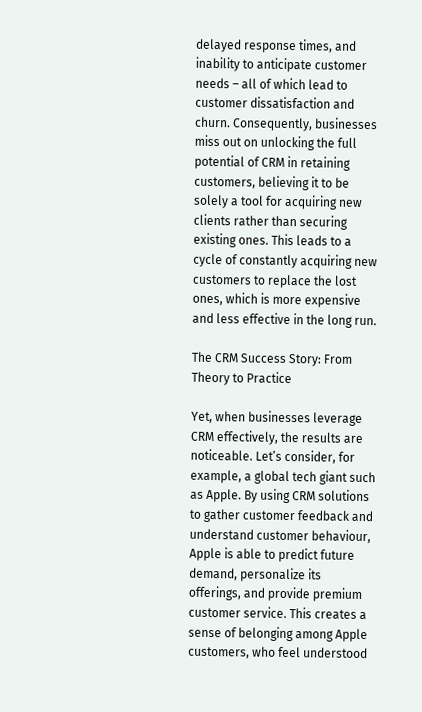delayed response times, and inability to anticipate customer needs – all of which lead to customer dissatisfaction and churn. Consequently, businesses miss out on unlocking the full potential of CRM in retaining customers, believing it to be solely a tool for acquiring new clients rather than securing existing ones. This leads to a cycle of constantly acquiring new customers to replace the lost ones, which is more expensive and less effective in the long run.

The CRM Success Story: From Theory to Practice

Yet, when businesses leverage CRM effectively, the results are noticeable. Let’s consider, for example, a global tech giant such as Apple. By using CRM solutions to gather customer feedback and understand customer behaviour, Apple is able to predict future demand, personalize its offerings, and provide premium customer service. This creates a sense of belonging among Apple customers, who feel understood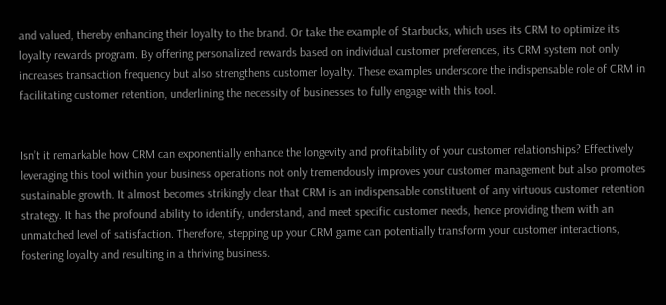and valued, thereby enhancing their loyalty to the brand. Or take the example of Starbucks, which uses its CRM to optimize its loyalty rewards program. By offering personalized rewards based on individual customer preferences, its CRM system not only increases transaction frequency but also strengthens customer loyalty. These examples underscore the indispensable role of CRM in facilitating customer retention, underlining the necessity of businesses to fully engage with this tool.


Isn’t it remarkable how CRM can exponentially enhance the longevity and profitability of your customer relationships? Effectively leveraging this tool within your business operations not only tremendously improves your customer management but also promotes sustainable growth. It almost becomes strikingly clear that CRM is an indispensable constituent of any virtuous customer retention strategy. It has the profound ability to identify, understand, and meet specific customer needs, hence providing them with an unmatched level of satisfaction. Therefore, stepping up your CRM game can potentially transform your customer interactions, fostering loyalty and resulting in a thriving business.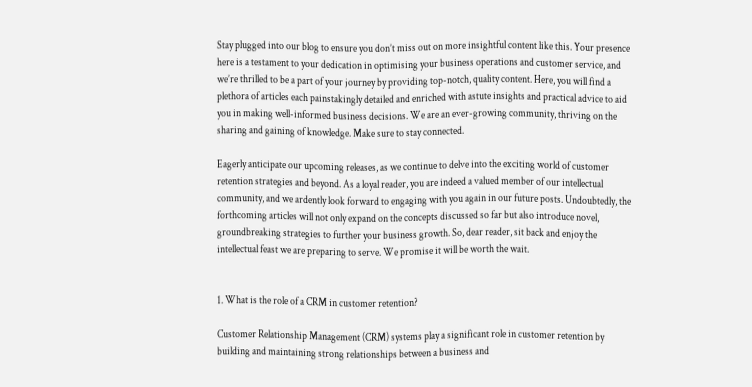Stay plugged into our blog to ensure you don’t miss out on more insightful content like this. Your presence here is a testament to your dedication in optimising your business operations and customer service, and we’re thrilled to be a part of your journey by providing top-notch, quality content. Here, you will find a plethora of articles each painstakingly detailed and enriched with astute insights and practical advice to aid you in making well-informed business decisions. We are an ever-growing community, thriving on the sharing and gaining of knowledge. Make sure to stay connected.

Eagerly anticipate our upcoming releases, as we continue to delve into the exciting world of customer retention strategies and beyond. As a loyal reader, you are indeed a valued member of our intellectual community, and we ardently look forward to engaging with you again in our future posts. Undoubtedly, the forthcoming articles will not only expand on the concepts discussed so far but also introduce novel, groundbreaking strategies to further your business growth. So, dear reader, sit back and enjoy the intellectual feast we are preparing to serve. We promise it will be worth the wait.


1. What is the role of a CRM in customer retention?

Customer Relationship Management (CRM) systems play a significant role in customer retention by building and maintaining strong relationships between a business and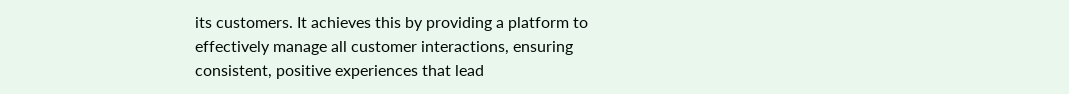its customers. It achieves this by providing a platform to effectively manage all customer interactions, ensuring consistent, positive experiences that lead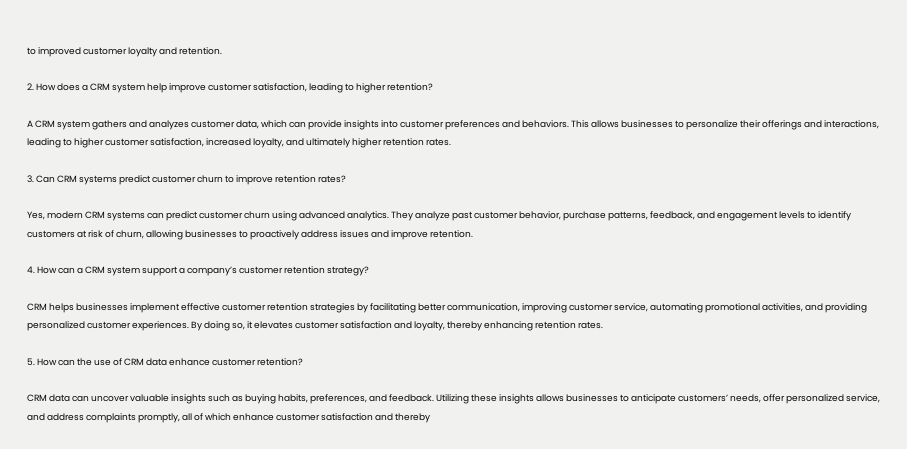to improved customer loyalty and retention.

2. How does a CRM system help improve customer satisfaction, leading to higher retention?

A CRM system gathers and analyzes customer data, which can provide insights into customer preferences and behaviors. This allows businesses to personalize their offerings and interactions, leading to higher customer satisfaction, increased loyalty, and ultimately higher retention rates.

3. Can CRM systems predict customer churn to improve retention rates?

Yes, modern CRM systems can predict customer churn using advanced analytics. They analyze past customer behavior, purchase patterns, feedback, and engagement levels to identify customers at risk of churn, allowing businesses to proactively address issues and improve retention.

4. How can a CRM system support a company’s customer retention strategy?

CRM helps businesses implement effective customer retention strategies by facilitating better communication, improving customer service, automating promotional activities, and providing personalized customer experiences. By doing so, it elevates customer satisfaction and loyalty, thereby enhancing retention rates.

5. How can the use of CRM data enhance customer retention?

CRM data can uncover valuable insights such as buying habits, preferences, and feedback. Utilizing these insights allows businesses to anticipate customers’ needs, offer personalized service, and address complaints promptly, all of which enhance customer satisfaction and thereby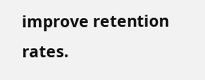improve retention rates.